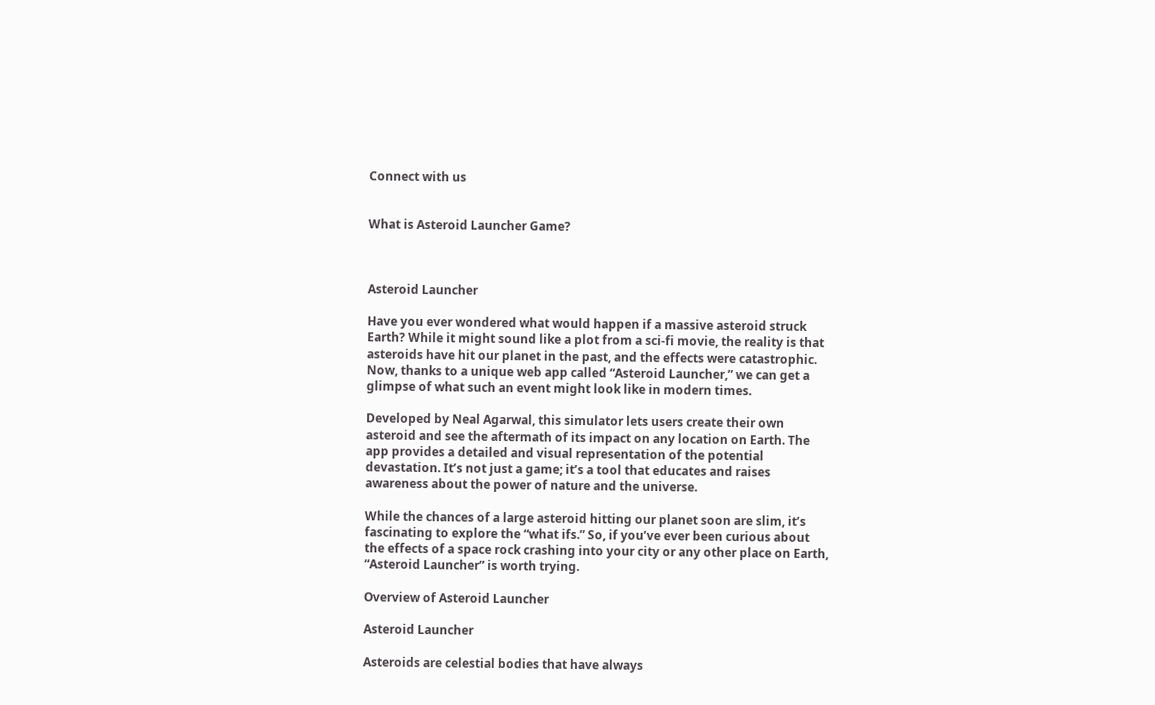Connect with us


What is Asteroid Launcher Game?



Asteroid Launcher

Have you ever wondered what would happen if a massive asteroid struck Earth? While it might sound like a plot from a sci-fi movie, the reality is that asteroids have hit our planet in the past, and the effects were catastrophic. Now, thanks to a unique web app called “Asteroid Launcher,” we can get a glimpse of what such an event might look like in modern times.

Developed by Neal Agarwal, this simulator lets users create their own asteroid and see the aftermath of its impact on any location on Earth. The app provides a detailed and visual representation of the potential devastation. It’s not just a game; it’s a tool that educates and raises awareness about the power of nature and the universe.

While the chances of a large asteroid hitting our planet soon are slim, it’s fascinating to explore the “what ifs.” So, if you’ve ever been curious about the effects of a space rock crashing into your city or any other place on Earth, “Asteroid Launcher” is worth trying.

Overview of Asteroid Launcher

Asteroid Launcher

Asteroids are celestial bodies that have always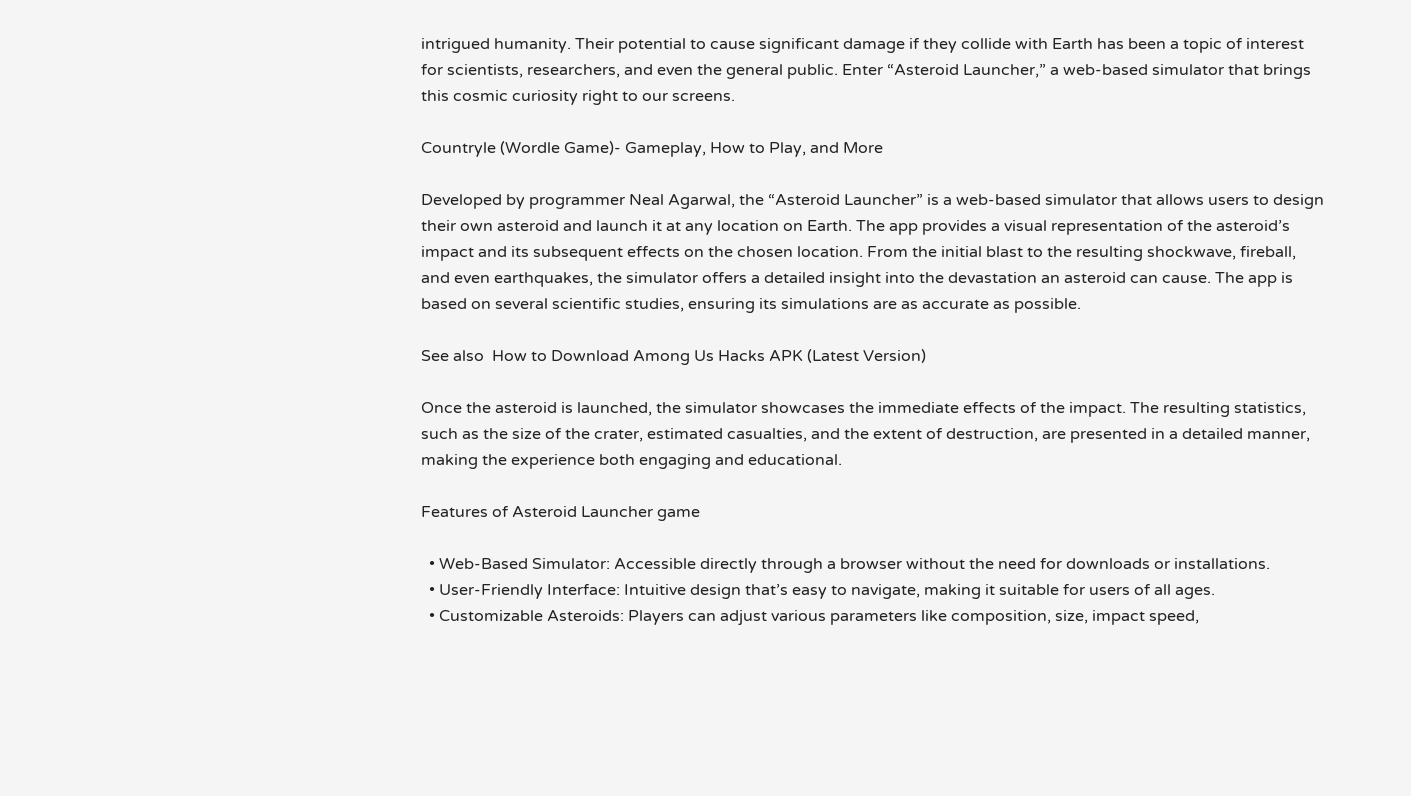intrigued humanity. Their potential to cause significant damage if they collide with Earth has been a topic of interest for scientists, researchers, and even the general public. Enter “Asteroid Launcher,” a web-based simulator that brings this cosmic curiosity right to our screens.

Countryle (Wordle Game)- Gameplay, How to Play, and More

Developed by programmer Neal Agarwal, the “Asteroid Launcher” is a web-based simulator that allows users to design their own asteroid and launch it at any location on Earth. The app provides a visual representation of the asteroid’s impact and its subsequent effects on the chosen location. From the initial blast to the resulting shockwave, fireball, and even earthquakes, the simulator offers a detailed insight into the devastation an asteroid can cause. The app is based on several scientific studies, ensuring its simulations are as accurate as possible.

See also  How to Download Among Us Hacks APK (Latest Version)

Once the asteroid is launched, the simulator showcases the immediate effects of the impact. The resulting statistics, such as the size of the crater, estimated casualties, and the extent of destruction, are presented in a detailed manner, making the experience both engaging and educational.

Features of Asteroid Launcher game

  • Web-Based Simulator: Accessible directly through a browser without the need for downloads or installations.
  • User-Friendly Interface: Intuitive design that’s easy to navigate, making it suitable for users of all ages.
  • Customizable Asteroids: Players can adjust various parameters like composition, size, impact speed,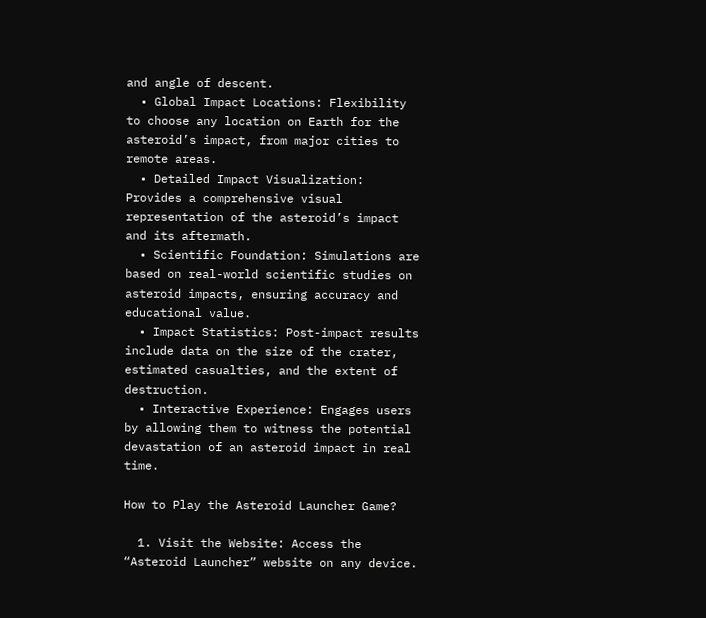and angle of descent.
  • Global Impact Locations: Flexibility to choose any location on Earth for the asteroid’s impact, from major cities to remote areas.
  • Detailed Impact Visualization: Provides a comprehensive visual representation of the asteroid’s impact and its aftermath.
  • Scientific Foundation: Simulations are based on real-world scientific studies on asteroid impacts, ensuring accuracy and educational value.
  • Impact Statistics: Post-impact results include data on the size of the crater, estimated casualties, and the extent of destruction.
  • Interactive Experience: Engages users by allowing them to witness the potential devastation of an asteroid impact in real time.

How to Play the Asteroid Launcher Game?

  1. Visit the Website: Access the “Asteroid Launcher” website on any device.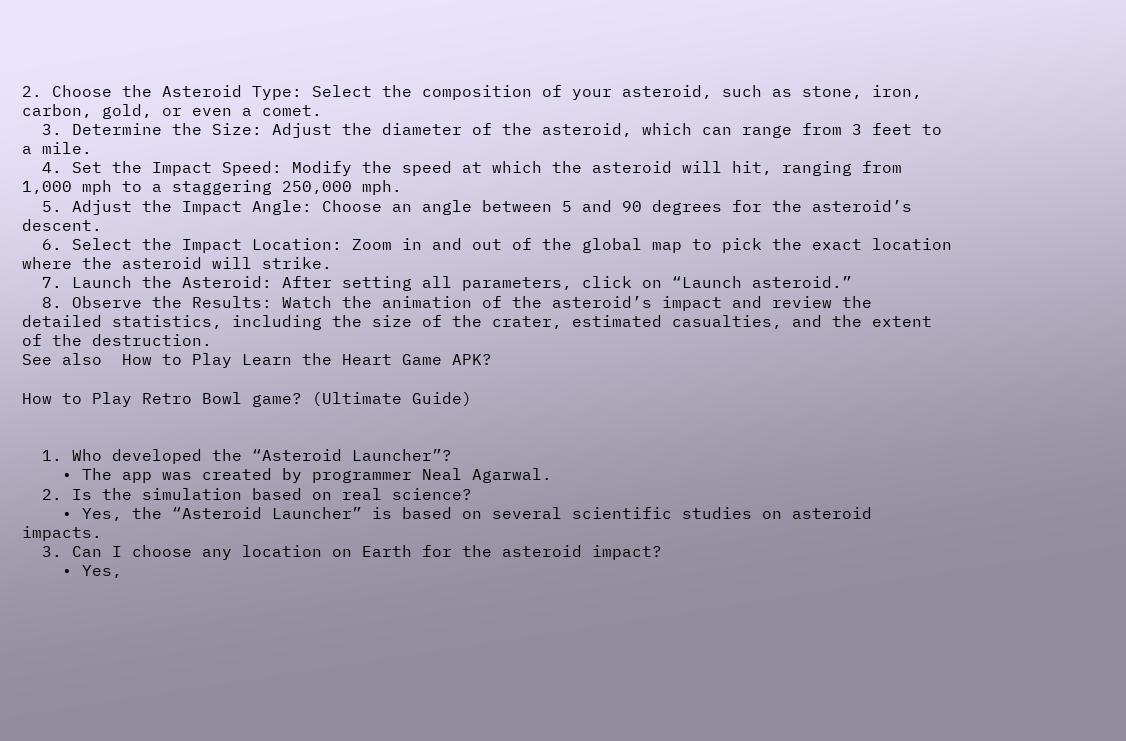2. Choose the Asteroid Type: Select the composition of your asteroid, such as stone, iron, carbon, gold, or even a comet.
  3. Determine the Size: Adjust the diameter of the asteroid, which can range from 3 feet to a mile.
  4. Set the Impact Speed: Modify the speed at which the asteroid will hit, ranging from 1,000 mph to a staggering 250,000 mph.
  5. Adjust the Impact Angle: Choose an angle between 5 and 90 degrees for the asteroid’s descent.
  6. Select the Impact Location: Zoom in and out of the global map to pick the exact location where the asteroid will strike.
  7. Launch the Asteroid: After setting all parameters, click on “Launch asteroid.”
  8. Observe the Results: Watch the animation of the asteroid’s impact and review the detailed statistics, including the size of the crater, estimated casualties, and the extent of the destruction.
See also  How to Play Learn the Heart Game APK?

How to Play Retro Bowl game? (Ultimate Guide)


  1. Who developed the “Asteroid Launcher”?
    • The app was created by programmer Neal Agarwal.
  2. Is the simulation based on real science?
    • Yes, the “Asteroid Launcher” is based on several scientific studies on asteroid impacts.
  3. Can I choose any location on Earth for the asteroid impact?
    • Yes,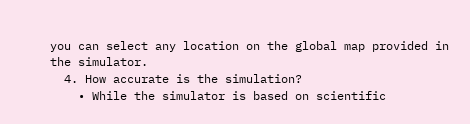you can select any location on the global map provided in the simulator.
  4. How accurate is the simulation?
    • While the simulator is based on scientific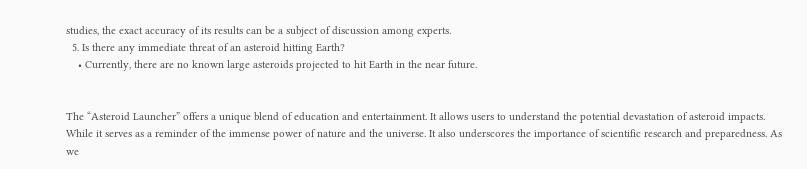studies, the exact accuracy of its results can be a subject of discussion among experts.
  5. Is there any immediate threat of an asteroid hitting Earth?
    • Currently, there are no known large asteroids projected to hit Earth in the near future.


The “Asteroid Launcher” offers a unique blend of education and entertainment. It allows users to understand the potential devastation of asteroid impacts. While it serves as a reminder of the immense power of nature and the universe. It also underscores the importance of scientific research and preparedness. As we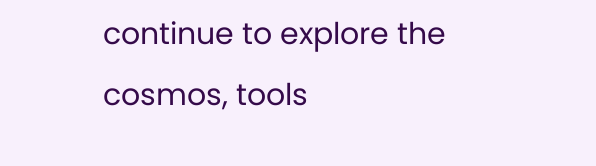continue to explore the cosmos, tools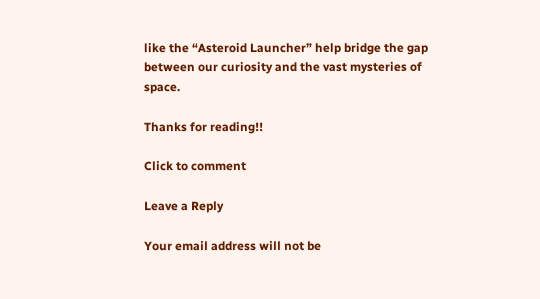like the “Asteroid Launcher” help bridge the gap between our curiosity and the vast mysteries of space.

Thanks for reading!!

Click to comment

Leave a Reply

Your email address will not be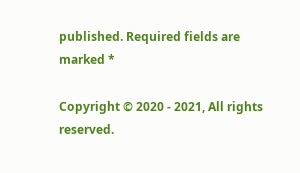published. Required fields are marked *

Copyright © 2020 - 2021, All rights reserved.